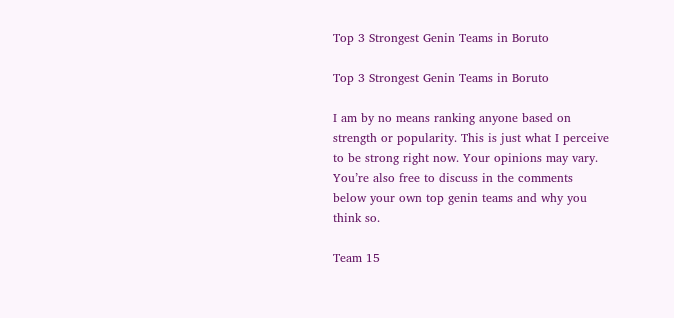Top 3 Strongest Genin Teams in Boruto

Top 3 Strongest Genin Teams in Boruto

I am by no means ranking anyone based on strength or popularity. This is just what I perceive to be strong right now. Your opinions may vary. You’re also free to discuss in the comments below your own top genin teams and why you think so.

Team 15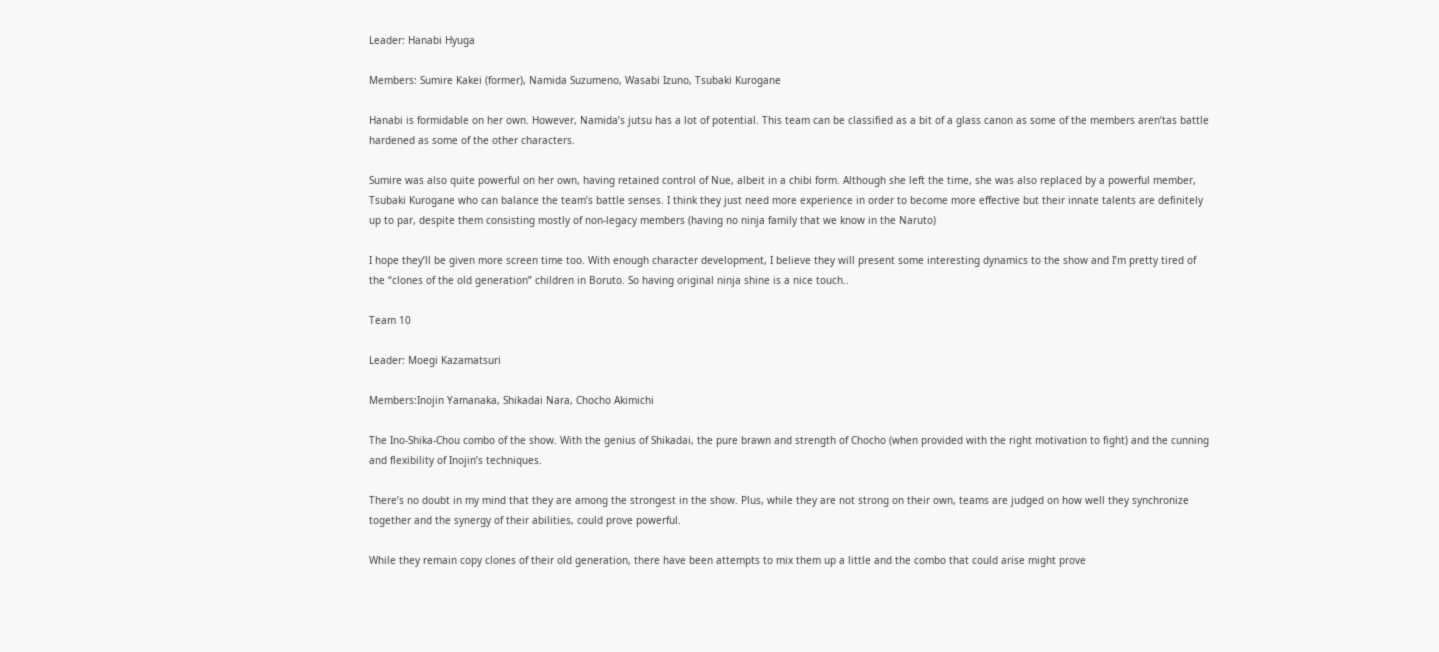Leader: Hanabi Hyuga

Members: Sumire Kakei (former), Namida Suzumeno, Wasabi Izuno, Tsubaki Kurogane

Hanabi is formidable on her own. However, Namida’s jutsu has a lot of potential. This team can be classified as a bit of a glass canon as some of the members aren’tas battle hardened as some of the other characters.

Sumire was also quite powerful on her own, having retained control of Nue, albeit in a chibi form. Although she left the time, she was also replaced by a powerful member, Tsubaki Kurogane who can balance the team’s battle senses. I think they just need more experience in order to become more effective but their innate talents are definitely up to par, despite them consisting mostly of non-legacy members (having no ninja family that we know in the Naruto)

I hope they’ll be given more screen time too. With enough character development, I believe they will present some interesting dynamics to the show and I’m pretty tired of the “clones of the old generation” children in Boruto. So having original ninja shine is a nice touch..

Team 10

Leader: Moegi Kazamatsuri

Members:Inojin Yamanaka, Shikadai Nara, Chocho Akimichi

The Ino-Shika-Chou combo of the show. With the genius of Shikadai, the pure brawn and strength of Chocho (when provided with the right motivation to fight) and the cunning and flexibility of Inojin’s techniques.

There’s no doubt in my mind that they are among the strongest in the show. Plus, while they are not strong on their own, teams are judged on how well they synchronize together and the synergy of their abilities, could prove powerful.

While they remain copy clones of their old generation, there have been attempts to mix them up a little and the combo that could arise might prove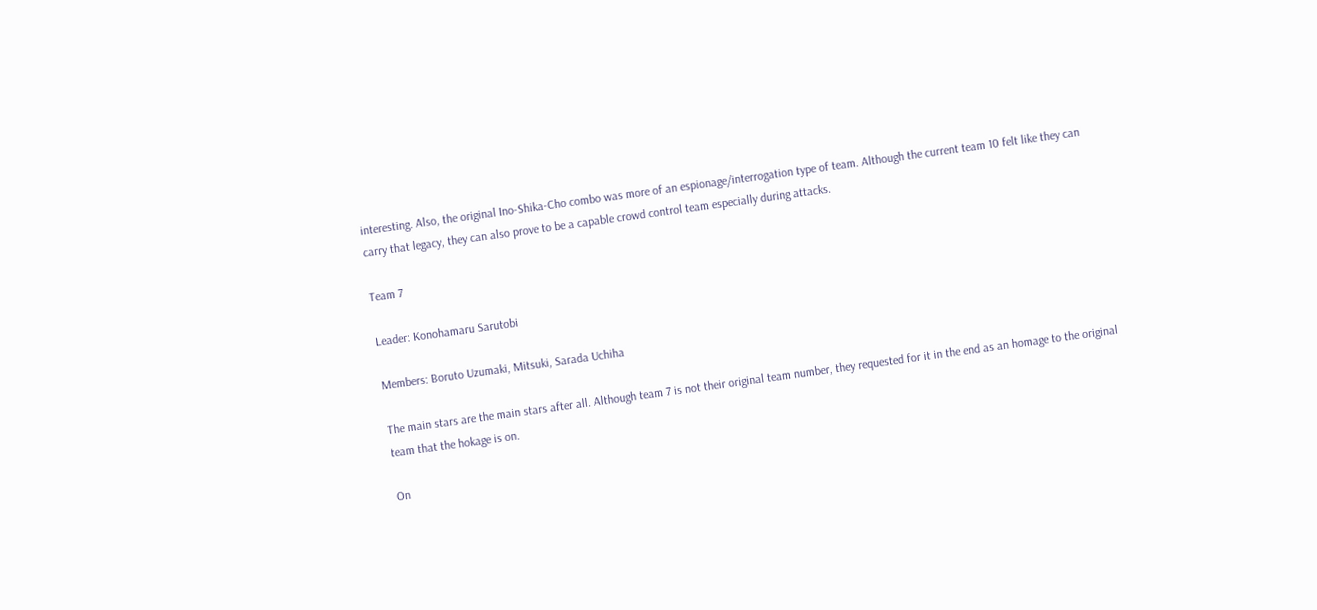interesting. Also, the original Ino-Shika-Cho combo was more of an espionage/interrogation type of team. Although the current team 10 felt like they can carry that legacy, they can also prove to be a capable crowd control team especially during attacks.

Team 7

Leader: Konohamaru Sarutobi

Members: Boruto Uzumaki, Mitsuki, Sarada Uchiha

The main stars are the main stars after all. Although team 7 is not their original team number, they requested for it in the end as an homage to the original team that the hokage is on.

On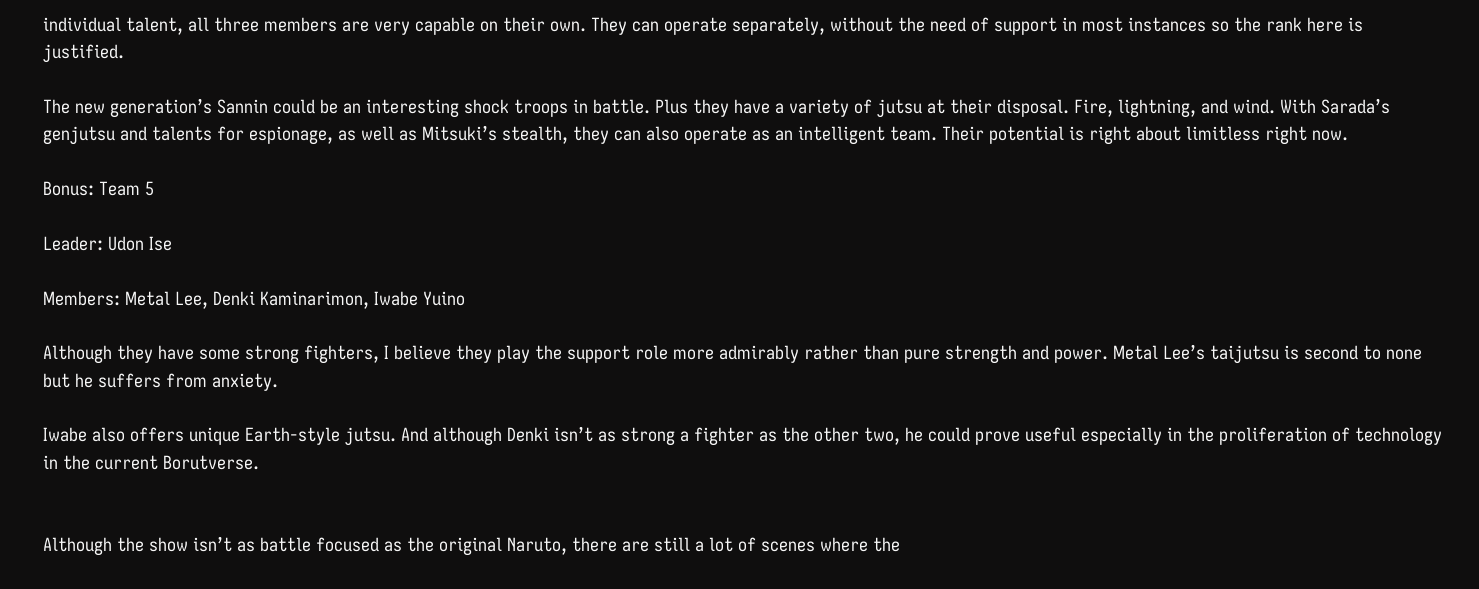individual talent, all three members are very capable on their own. They can operate separately, without the need of support in most instances so the rank here is justified.

The new generation’s Sannin could be an interesting shock troops in battle. Plus they have a variety of jutsu at their disposal. Fire, lightning, and wind. With Sarada’s genjutsu and talents for espionage, as well as Mitsuki’s stealth, they can also operate as an intelligent team. Their potential is right about limitless right now.

Bonus: Team 5

Leader: Udon Ise

Members: Metal Lee, Denki Kaminarimon, Iwabe Yuino

Although they have some strong fighters, I believe they play the support role more admirably rather than pure strength and power. Metal Lee’s taijutsu is second to none but he suffers from anxiety.

Iwabe also offers unique Earth-style jutsu. And although Denki isn’t as strong a fighter as the other two, he could prove useful especially in the proliferation of technology in the current Borutverse.


Although the show isn’t as battle focused as the original Naruto, there are still a lot of scenes where the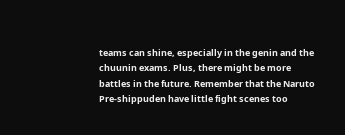teams can shine, especially in the genin and the chuunin exams. Plus, there might be more battles in the future. Remember that the Naruto Pre-shippuden have little fight scenes too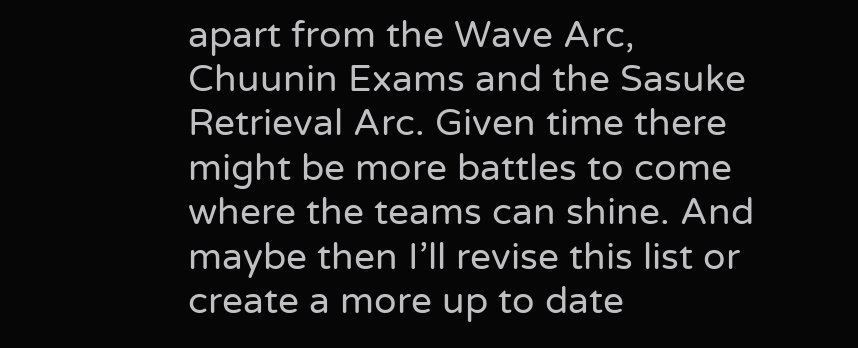apart from the Wave Arc, Chuunin Exams and the Sasuke Retrieval Arc. Given time there might be more battles to come where the teams can shine. And maybe then I’ll revise this list or create a more up to date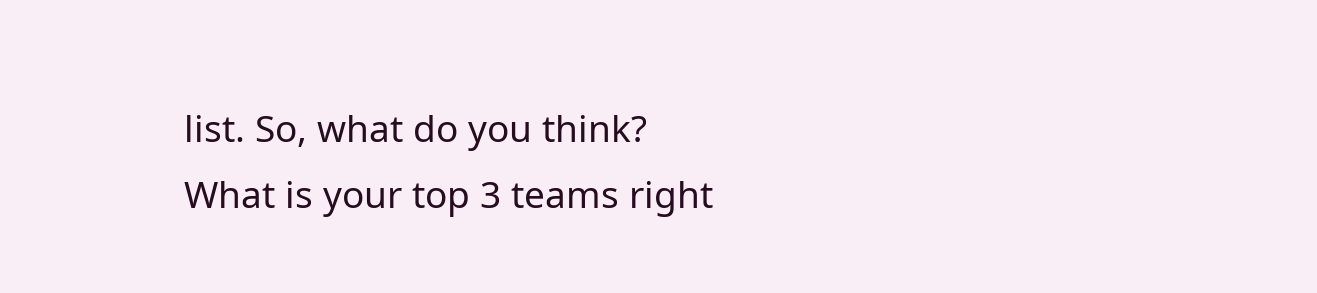list. So, what do you think? What is your top 3 teams right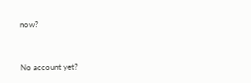now?


No account yet?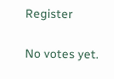Register

No votes yet.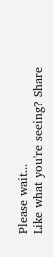Please wait...
Like what you're seeing? Share